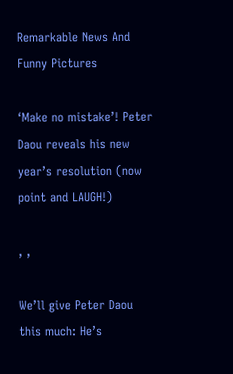Remarkable News And Funny Pictures

‘Make no mistake’! Peter Daou reveals his new year’s resolution (now point and LAUGH!)

, ,

We’ll give Peter Daou this much: He’s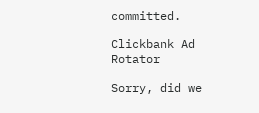committed.

Clickbank Ad Rotator

Sorry, did we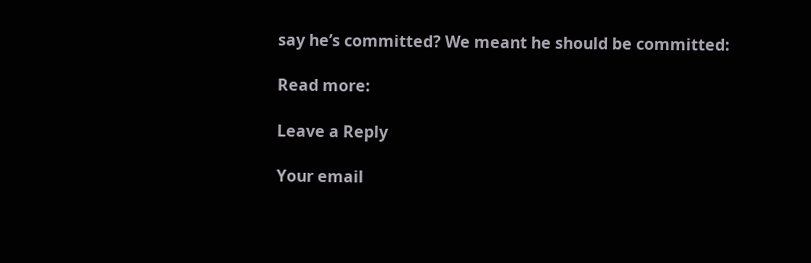say he’s committed? We meant he should be committed:

Read more:

Leave a Reply

Your email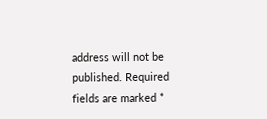address will not be published. Required fields are marked *